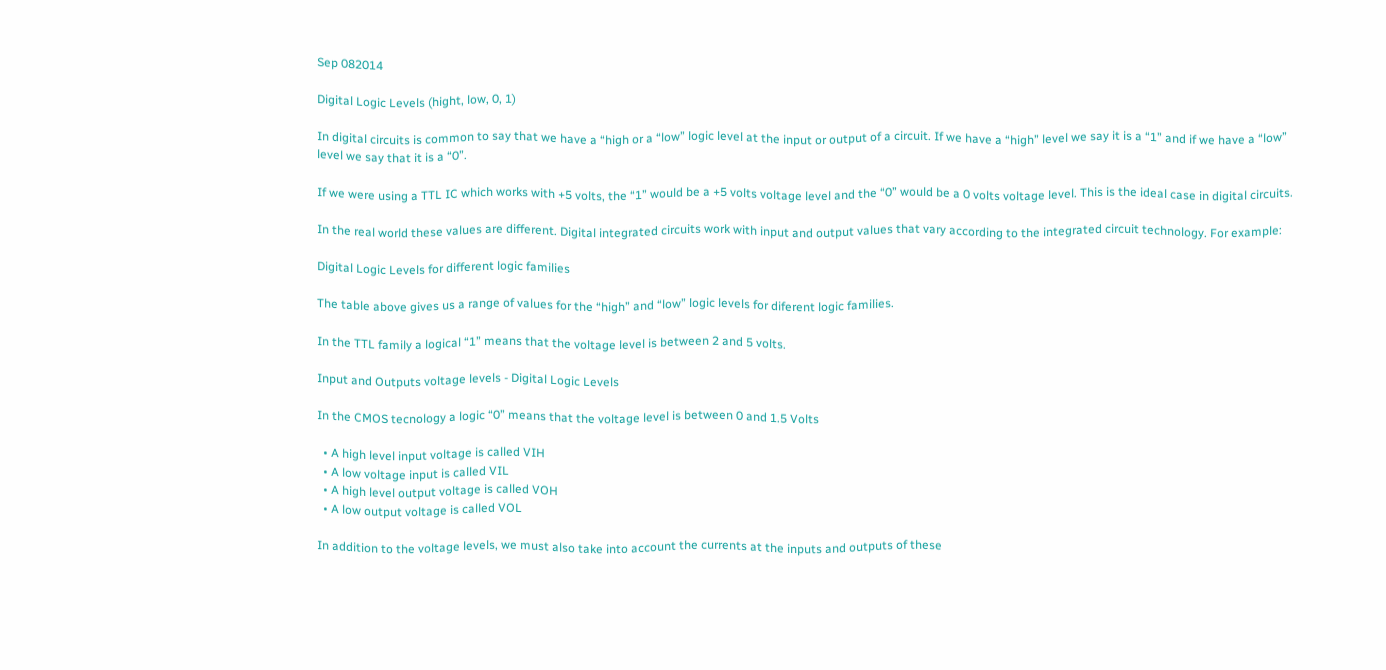Sep 082014

Digital Logic Levels (hight, low, 0, 1)

In digital circuits is common to say that we have a “high or a “low” logic level at the input or output of a circuit. If we have a “high” level we say it is a “1” and if we have a “low” level we say that it is a “0”.

If we were using a TTL IC which works with +5 volts, the “1” would be a +5 volts voltage level and the “0” would be a 0 volts voltage level. This is the ideal case in digital circuits.

In the real world these values are different. Digital integrated circuits work with input and output values that vary according to the integrated circuit technology. For example:

Digital Logic Levels for different logic families

The table above gives us a range of values for the “high” and “low” logic levels for diferent logic families.

In the TTL family a logical “1” means that the voltage level is between 2 and 5 volts.

Input and Outputs voltage levels - Digital Logic Levels

In the CMOS tecnology a logic “0” means that the voltage level is between 0 and 1.5 Volts

  • A high level input voltage is called VIH
  • A low voltage input is called VIL
  • A high level output voltage is called VOH
  • A low output voltage is called VOL

In addition to the voltage levels, we must also take into account the currents at the inputs and outputs of these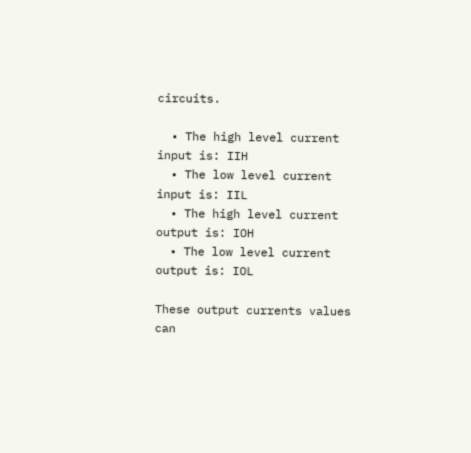circuits.

  • The high level current input is: IIH
  • The low level current input is: IIL
  • The high level current output is: IOH
  • The low level current output is: IOL

These output currents values can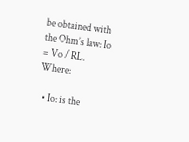be obtained with the Ohm’s law: Io = Vo / RL. Where:

  • Io: is the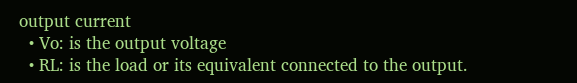output current
  • Vo: is the output voltage
  • RL: is the load or its equivalent connected to the output.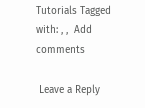Tutorials Tagged with: , ,  Add comments

 Leave a Reply